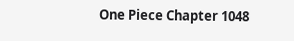One Piece Chapter 1048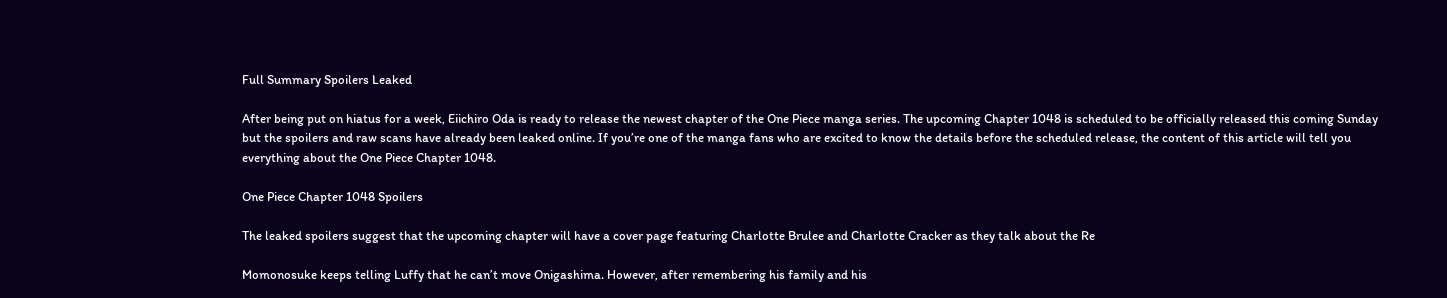Full Summary Spoilers Leaked

After being put on hiatus for a week, Eiichiro Oda is ready to release the newest chapter of the One Piece manga series. The upcoming Chapter 1048 is scheduled to be officially released this coming Sunday but the spoilers and raw scans have already been leaked online. If you’re one of the manga fans who are excited to know the details before the scheduled release, the content of this article will tell you everything about the One Piece Chapter 1048.

One Piece Chapter 1048 Spoilers

The leaked spoilers suggest that the upcoming chapter will have a cover page featuring Charlotte Brulee and Charlotte Cracker as they talk about the Re

Momonosuke keeps telling Luffy that he can’t move Onigashima. However, after remembering his family and his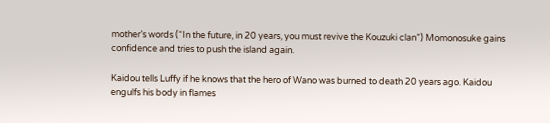mother’s words (“In the future, in 20 years, you must revive the Kouzuki clan”) Momonosuke gains confidence and tries to push the island again.

Kaidou tells Luffy if he knows that the hero of Wano was burned to death 20 years ago. Kaidou engulfs his body in flames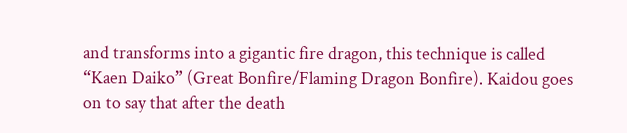and transforms into a gigantic fire dragon, this technique is called “Kaen Daiko” (Great Bonfire/Flaming Dragon Bonfire). Kaidou goes on to say that after the death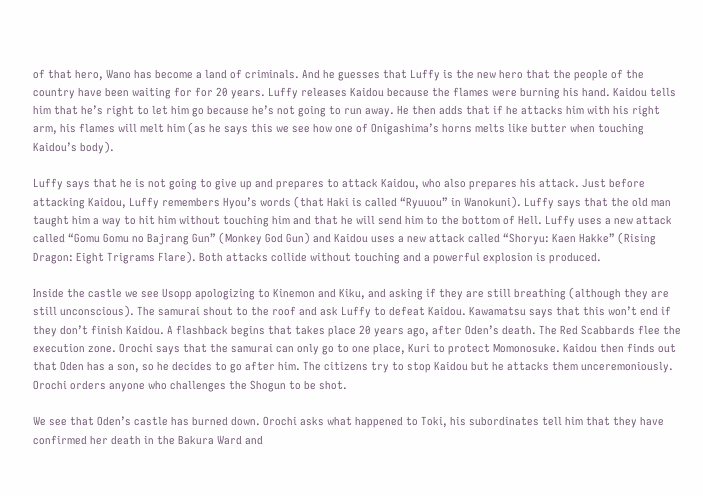of that hero, Wano has become a land of criminals. And he guesses that Luffy is the new hero that the people of the country have been waiting for for 20 years. Luffy releases Kaidou because the flames were burning his hand. Kaidou tells him that he’s right to let him go because he’s not going to run away. He then adds that if he attacks him with his right arm, his flames will melt him (as he says this we see how one of Onigashima’s horns melts like butter when touching Kaidou’s body).

Luffy says that he is not going to give up and prepares to attack Kaidou, who also prepares his attack. Just before attacking Kaidou, Luffy remembers Hyou’s words (that Haki is called “Ryuuou” in Wanokuni). Luffy says that the old man taught him a way to hit him without touching him and that he will send him to the bottom of Hell. Luffy uses a new attack called “Gomu Gomu no Bajrang Gun” (Monkey God Gun) and Kaidou uses a new attack called “Shoryu: Kaen Hakke” (Rising Dragon: Eight Trigrams Flare). Both attacks collide without touching and a powerful explosion is produced.

Inside the castle we see Usopp apologizing to Kinemon and Kiku, and asking if they are still breathing (although they are still unconscious). The samurai shout to the roof and ask Luffy to defeat Kaidou. Kawamatsu says that this won’t end if they don’t finish Kaidou. A flashback begins that takes place 20 years ago, after Oden’s death. The Red Scabbards flee the execution zone. Orochi says that the samurai can only go to one place, Kuri to protect Momonosuke. Kaidou then finds out that Oden has a son, so he decides to go after him. The citizens try to stop Kaidou but he attacks them unceremoniously. Orochi orders anyone who challenges the Shogun to be shot.

We see that Oden’s castle has burned down. Orochi asks what happened to Toki, his subordinates tell him that they have confirmed her death in the Bakura Ward and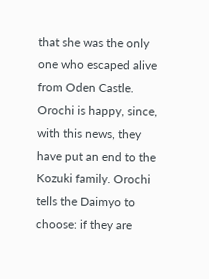that she was the only one who escaped alive from Oden Castle. Orochi is happy, since, with this news, they have put an end to the Kozuki family. Orochi tells the Daimyo to choose: if they are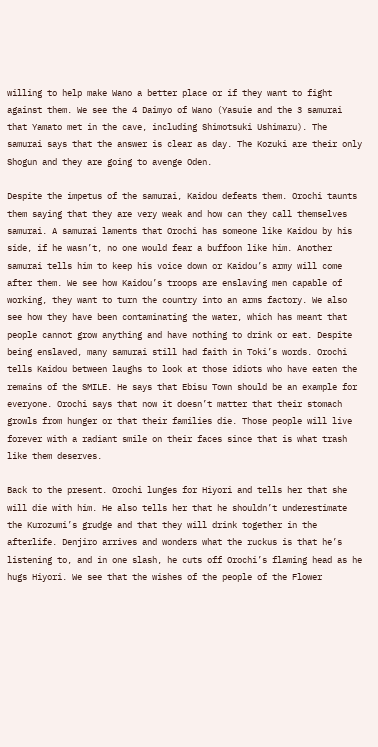willing to help make Wano a better place or if they want to fight against them. We see the 4 Daimyo of Wano (Yasuie and the 3 samurai that Yamato met in the cave, including Shimotsuki Ushimaru). The samurai says that the answer is clear as day. The Kozuki are their only Shogun and they are going to avenge Oden.

Despite the impetus of the samurai, Kaidou defeats them. Orochi taunts them saying that they are very weak and how can they call themselves samurai. A samurai laments that Orochi has someone like Kaidou by his side, if he wasn’t, no one would fear a buffoon like him. Another samurai tells him to keep his voice down or Kaidou’s army will come after them. We see how Kaidou’s troops are enslaving men capable of working, they want to turn the country into an arms factory. We also see how they have been contaminating the water, which has meant that people cannot grow anything and have nothing to drink or eat. Despite being enslaved, many samurai still had faith in Toki’s words. Orochi tells Kaidou between laughs to look at those idiots who have eaten the remains of the SMILE. He says that Ebisu Town should be an example for everyone. Orochi says that now it doesn’t matter that their stomach growls from hunger or that their families die. Those people will live forever with a radiant smile on their faces since that is what trash like them deserves.

Back to the present. Orochi lunges for Hiyori and tells her that she will die with him. He also tells her that he shouldn’t underestimate the Kurozumi’s grudge and that they will drink together in the afterlife. Denjiro arrives and wonders what the ruckus is that he’s listening to, and in one slash, he cuts off Orochi’s flaming head as he hugs Hiyori. We see that the wishes of the people of the Flower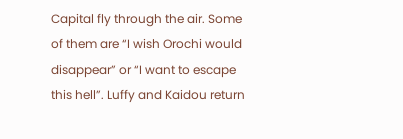Capital fly through the air. Some of them are “I wish Orochi would disappear” or “I want to escape this hell”. Luffy and Kaidou return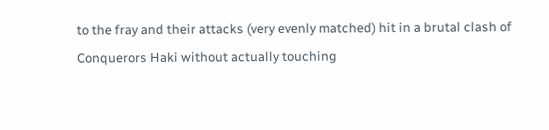to the fray and their attacks (very evenly matched) hit in a brutal clash of Conquerors Haki without actually touching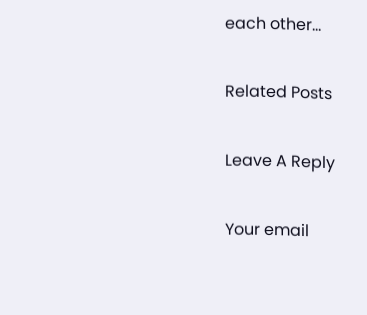each other…

Related Posts

Leave A Reply

Your email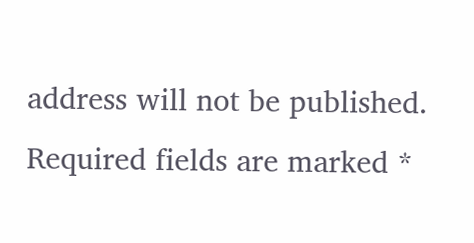address will not be published. Required fields are marked *